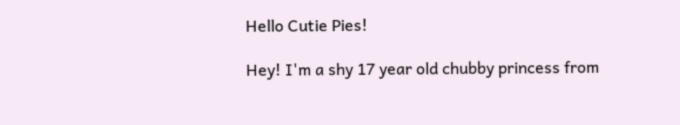Hello Cutie Pies!

Hey! I'm a shy 17 year old chubby princess from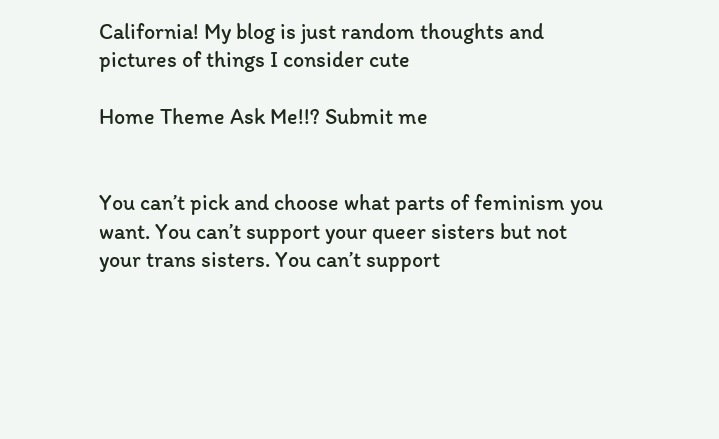California! My blog is just random thoughts and pictures of things I consider cute

Home Theme Ask Me!!? Submit me


You can’t pick and choose what parts of feminism you want. You can’t support your queer sisters but not your trans sisters. You can’t support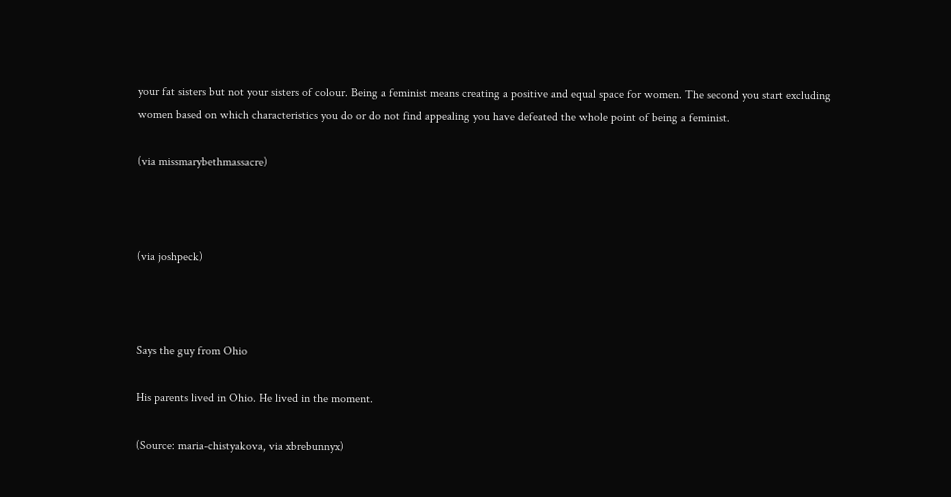your fat sisters but not your sisters of colour. Being a feminist means creating a positive and equal space for women. The second you start excluding women based on which characteristics you do or do not find appealing you have defeated the whole point of being a feminist.

(via missmarybethmassacre)



(via joshpeck)



Says the guy from Ohio

His parents lived in Ohio. He lived in the moment.

(Source: maria-chistyakova, via xbrebunnyx)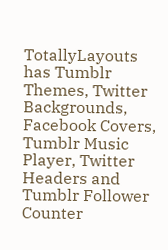TotallyLayouts has Tumblr Themes, Twitter Backgrounds, Facebook Covers, Tumblr Music Player, Twitter Headers and Tumblr Follower Counter